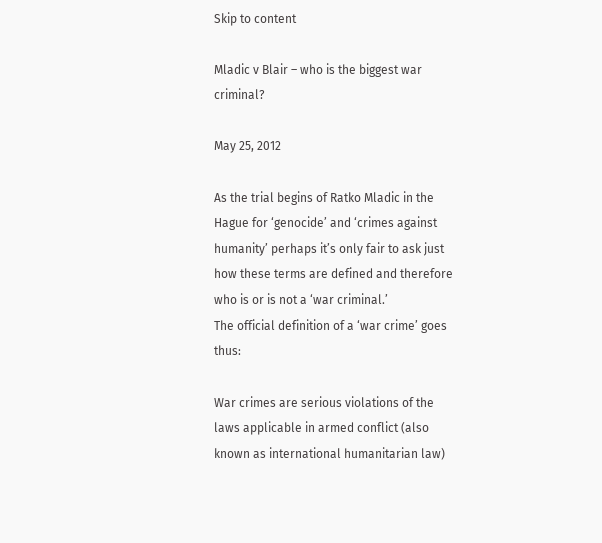Skip to content

Mladic v Blair – who is the biggest war criminal?

May 25, 2012

As the trial begins of Ratko Mladic in the Hague for ‘genocide’ and ‘crimes against humanity’ perhaps it’s only fair to ask just how these terms are defined and therefore who is or is not a ‘war criminal.’
The official definition of a ‘war crime’ goes thus:

War crimes are serious violations of the laws applicable in armed conflict (also known as international humanitarian law)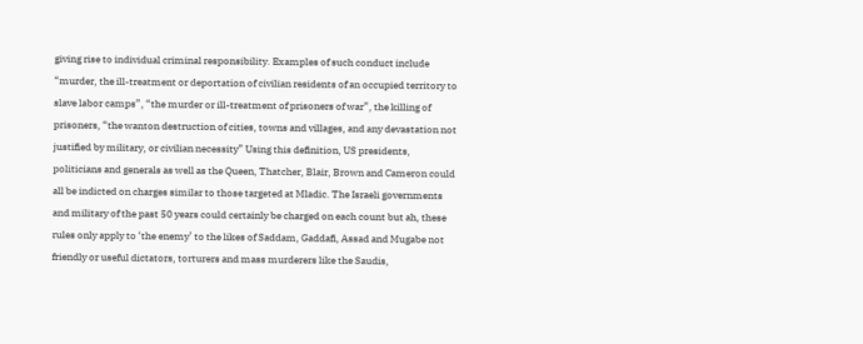giving rise to individual criminal responsibility. Examples of such conduct include “murder, the ill-treatment or deportation of civilian residents of an occupied territory to slave labor camps”, “the murder or ill-treatment of prisoners of war”, the killing of prisoners, “the wanton destruction of cities, towns and villages, and any devastation not justified by military, or civilian necessity” Using this definition, US presidents, politicians and generals as well as the Queen, Thatcher, Blair, Brown and Cameron could all be indicted on charges similar to those targeted at Mladic. The Israeli governments and military of the past 50 years could certainly be charged on each count but ah, these rules only apply to ‘the enemy’ to the likes of Saddam, Gaddafi, Assad and Mugabe not friendly or useful dictators, torturers and mass murderers like the Saudis,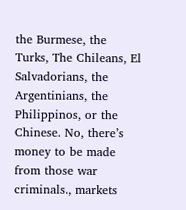the Burmese, the Turks, The Chileans, El Salvadorians, the Argentinians, the Philippinos, or the Chinese. No, there’s money to be made from those war criminals., markets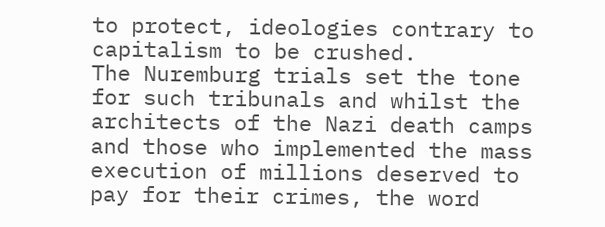to protect, ideologies contrary to capitalism to be crushed.
The Nuremburg trials set the tone for such tribunals and whilst the architects of the Nazi death camps and those who implemented the mass execution of millions deserved to pay for their crimes, the word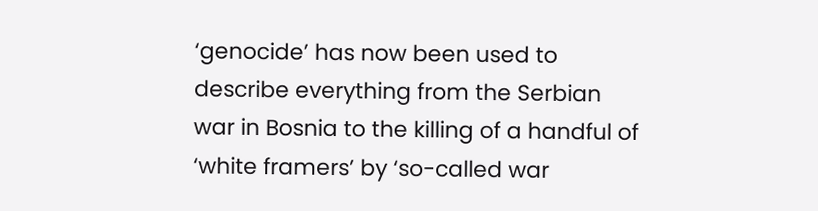‘genocide’ has now been used to describe everything from the Serbian war in Bosnia to the killing of a handful of ‘white framers’ by ‘so-called war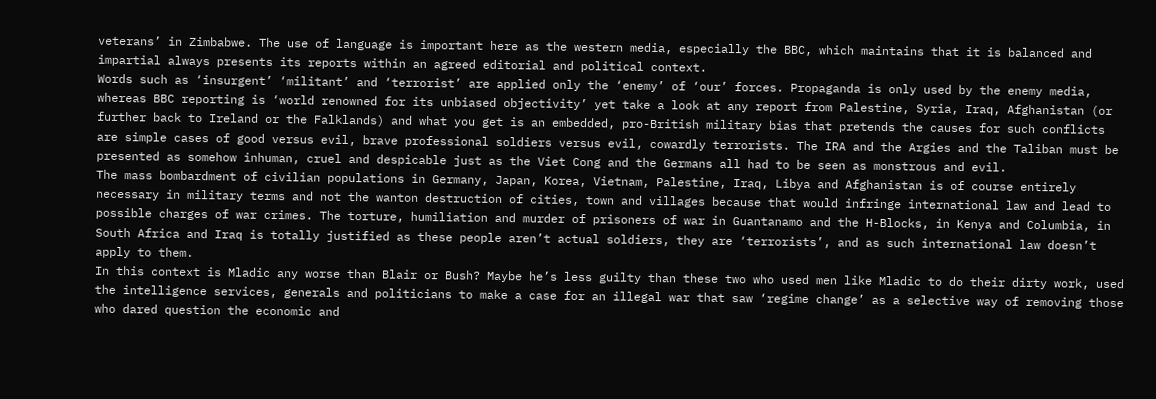veterans’ in Zimbabwe. The use of language is important here as the western media, especially the BBC, which maintains that it is balanced and impartial always presents its reports within an agreed editorial and political context.
Words such as ‘insurgent’ ‘militant’ and ‘terrorist’ are applied only the ‘enemy’ of ‘our’ forces. Propaganda is only used by the enemy media, whereas BBC reporting is ‘world renowned for its unbiased objectivity’ yet take a look at any report from Palestine, Syria, Iraq, Afghanistan (or further back to Ireland or the Falklands) and what you get is an embedded, pro-British military bias that pretends the causes for such conflicts are simple cases of good versus evil, brave professional soldiers versus evil, cowardly terrorists. The IRA and the Argies and the Taliban must be presented as somehow inhuman, cruel and despicable just as the Viet Cong and the Germans all had to be seen as monstrous and evil.
The mass bombardment of civilian populations in Germany, Japan, Korea, Vietnam, Palestine, Iraq, Libya and Afghanistan is of course entirely necessary in military terms and not the wanton destruction of cities, town and villages because that would infringe international law and lead to possible charges of war crimes. The torture, humiliation and murder of prisoners of war in Guantanamo and the H-Blocks, in Kenya and Columbia, in South Africa and Iraq is totally justified as these people aren’t actual soldiers, they are ‘terrorists’, and as such international law doesn’t apply to them.
In this context is Mladic any worse than Blair or Bush? Maybe he’s less guilty than these two who used men like Mladic to do their dirty work, used the intelligence services, generals and politicians to make a case for an illegal war that saw ‘regime change’ as a selective way of removing those who dared question the economic and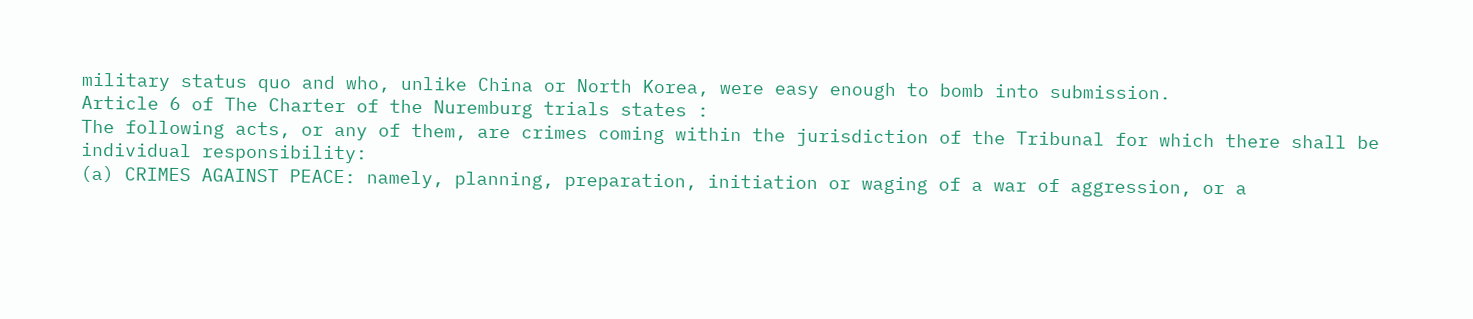military status quo and who, unlike China or North Korea, were easy enough to bomb into submission.
Article 6 of The Charter of the Nuremburg trials states :
The following acts, or any of them, are crimes coming within the jurisdiction of the Tribunal for which there shall be individual responsibility:
(a) CRIMES AGAINST PEACE: namely, planning, preparation, initiation or waging of a war of aggression, or a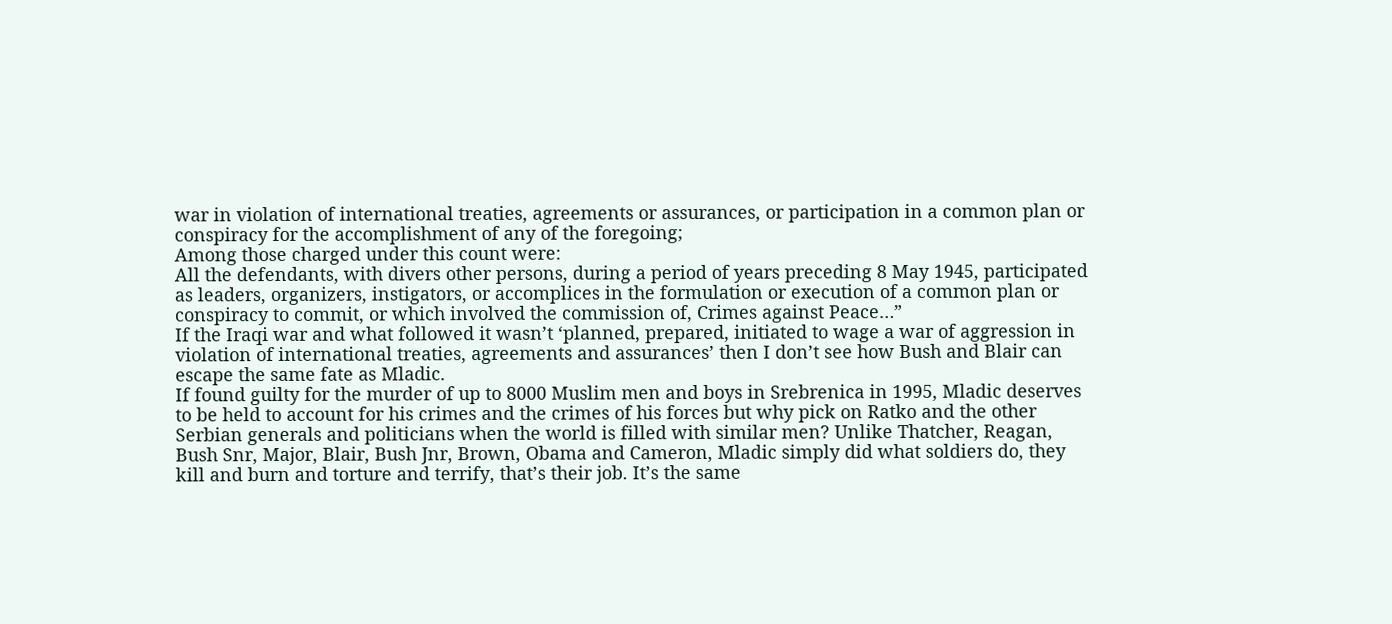war in violation of international treaties, agreements or assurances, or participation in a common plan or conspiracy for the accomplishment of any of the foregoing;
Among those charged under this count were:
All the defendants, with divers other persons, during a period of years preceding 8 May 1945, participated as leaders, organizers, instigators, or accomplices in the formulation or execution of a common plan or conspiracy to commit, or which involved the commission of, Crimes against Peace…”
If the Iraqi war and what followed it wasn’t ‘planned, prepared, initiated to wage a war of aggression in violation of international treaties, agreements and assurances’ then I don’t see how Bush and Blair can escape the same fate as Mladic.
If found guilty for the murder of up to 8000 Muslim men and boys in Srebrenica in 1995, Mladic deserves to be held to account for his crimes and the crimes of his forces but why pick on Ratko and the other Serbian generals and politicians when the world is filled with similar men? Unlike Thatcher, Reagan, Bush Snr, Major, Blair, Bush Jnr, Brown, Obama and Cameron, Mladic simply did what soldiers do, they kill and burn and torture and terrify, that’s their job. It’s the same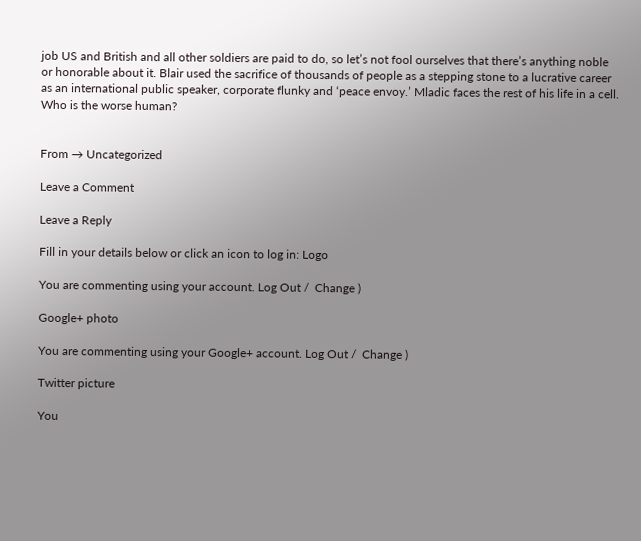job US and British and all other soldiers are paid to do, so let’s not fool ourselves that there’s anything noble or honorable about it. Blair used the sacrifice of thousands of people as a stepping stone to a lucrative career as an international public speaker, corporate flunky and ‘peace envoy.’ Mladic faces the rest of his life in a cell. Who is the worse human?


From → Uncategorized

Leave a Comment

Leave a Reply

Fill in your details below or click an icon to log in: Logo

You are commenting using your account. Log Out /  Change )

Google+ photo

You are commenting using your Google+ account. Log Out /  Change )

Twitter picture

You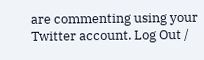are commenting using your Twitter account. Log Out /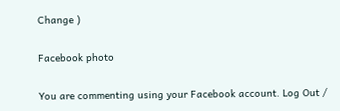Change )

Facebook photo

You are commenting using your Facebook account. Log Out /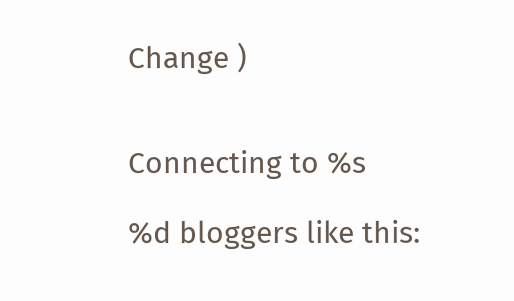Change )


Connecting to %s

%d bloggers like this: